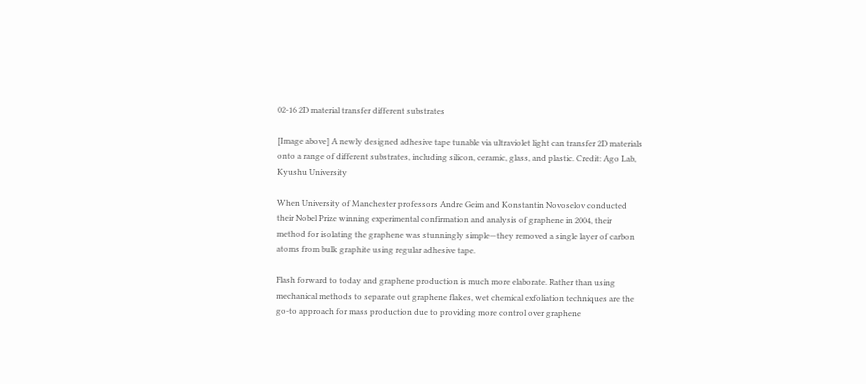02-16 2D material transfer different substrates

[Image above] A newly designed adhesive tape tunable via ultraviolet light can transfer 2D materials onto a range of different substrates, including silicon, ceramic, glass, and plastic. Credit: Ago Lab, Kyushu University

When University of Manchester professors Andre Geim and Konstantin Novoselov conducted their Nobel Prize winning experimental confirmation and analysis of graphene in 2004, their method for isolating the graphene was stunningly simple—they removed a single layer of carbon atoms from bulk graphite using regular adhesive tape.

Flash forward to today and graphene production is much more elaborate. Rather than using mechanical methods to separate out graphene flakes, wet chemical exfoliation techniques are the go-to approach for mass production due to providing more control over graphene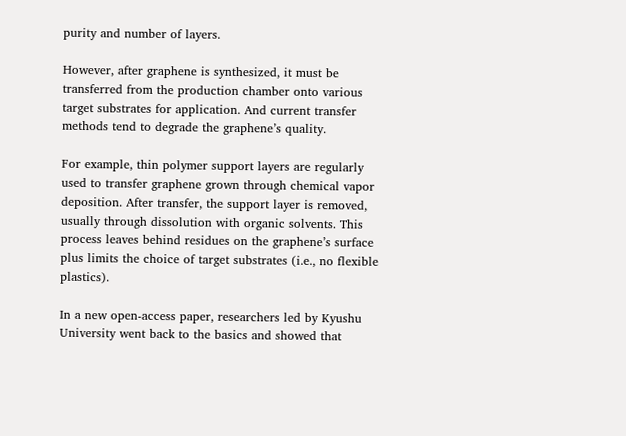purity and number of layers.

However, after graphene is synthesized, it must be transferred from the production chamber onto various target substrates for application. And current transfer methods tend to degrade the graphene’s quality.

For example, thin polymer support layers are regularly used to transfer graphene grown through chemical vapor deposition. After transfer, the support layer is removed, usually through dissolution with organic solvents. This process leaves behind residues on the graphene’s surface plus limits the choice of target substrates (i.e., no flexible plastics).

In a new open-access paper, researchers led by Kyushu University went back to the basics and showed that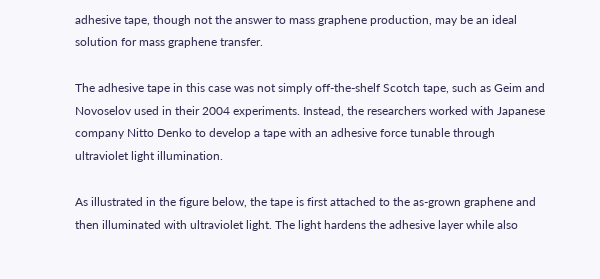adhesive tape, though not the answer to mass graphene production, may be an ideal solution for mass graphene transfer.

The adhesive tape in this case was not simply off-the-shelf Scotch tape, such as Geim and Novoselov used in their 2004 experiments. Instead, the researchers worked with Japanese company Nitto Denko to develop a tape with an adhesive force tunable through ultraviolet light illumination.

As illustrated in the figure below, the tape is first attached to the as-grown graphene and then illuminated with ultraviolet light. The light hardens the adhesive layer while also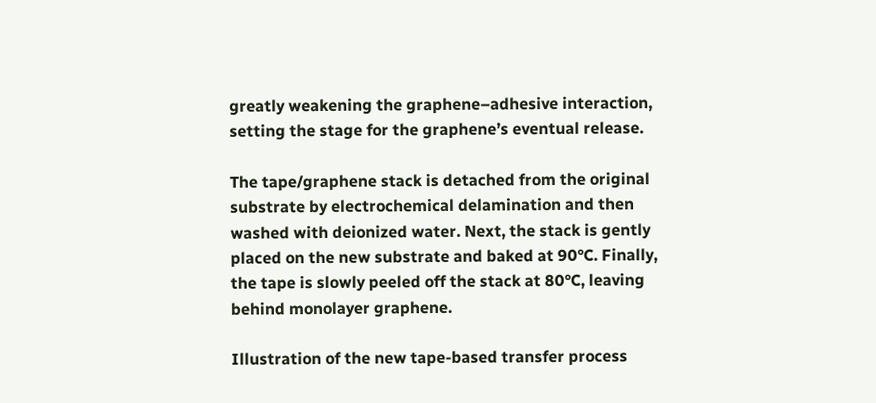greatly weakening the graphene–adhesive interaction, setting the stage for the graphene’s eventual release.

The tape/graphene stack is detached from the original substrate by electrochemical delamination and then washed with deionized water. Next, the stack is gently placed on the new substrate and baked at 90°C. Finally, the tape is slowly peeled off the stack at 80°C, leaving behind monolayer graphene.

Illustration of the new tape-based transfer process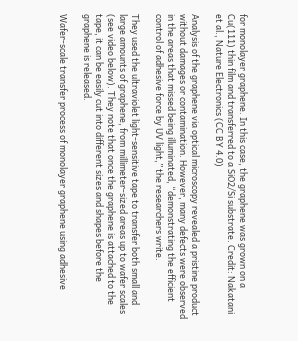for monolayer graphene. In this case, the graphene was grown on a Cu(111) thin film and transferred to a SiO2/Si substrate. Credit: Nakatani et al., Nature Electronics (CC BY 4.0)

Analysis of the graphene via optical microscopy revealed a pristine product without damages or contamination. However, many defects were observed in the areas that missed being illuminated, “demonstrating the efficient control of adhesive force by UV light,” the researchers write.

They used the ultraviolet light-sensitive tape to transfer both small and large amounts of graphene, from millimeter-sized areas up to wafer scales (see video below). They note that once the graphene is attached to the tape, it can be easily cut into different sizes and shapes before the graphene is released.

Wafer-scale transfer process of monolayer graphene using adhesive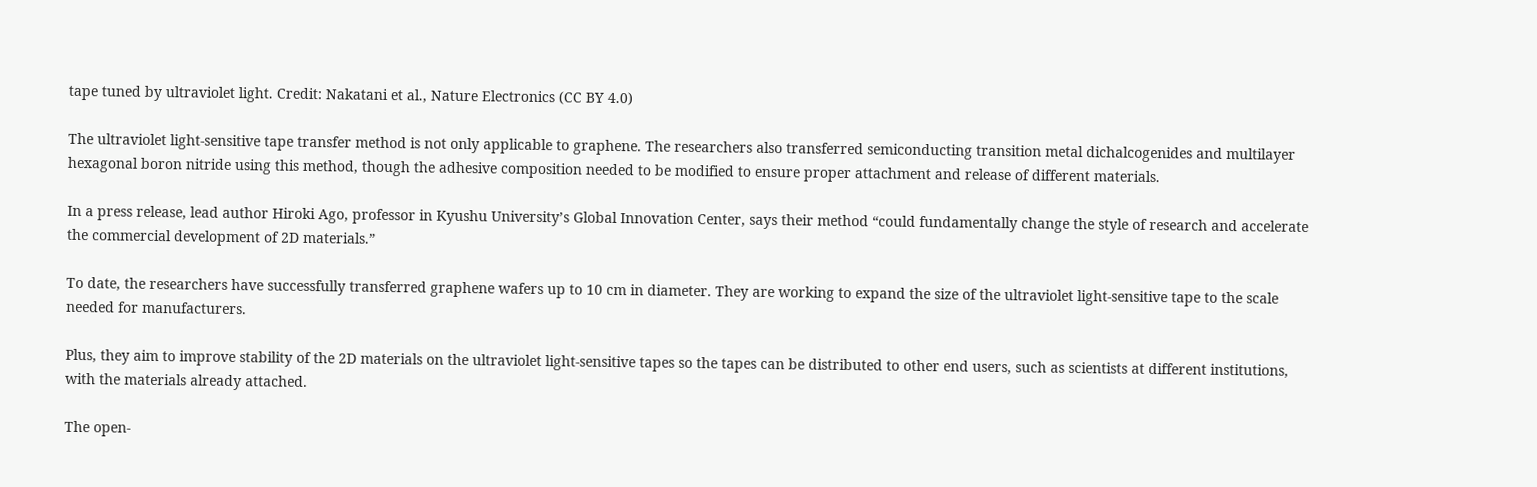tape tuned by ultraviolet light. Credit: Nakatani et al., Nature Electronics (CC BY 4.0)

The ultraviolet light-sensitive tape transfer method is not only applicable to graphene. The researchers also transferred semiconducting transition metal dichalcogenides and multilayer hexagonal boron nitride using this method, though the adhesive composition needed to be modified to ensure proper attachment and release of different materials.

In a press release, lead author Hiroki Ago, professor in Kyushu University’s Global Innovation Center, says their method “could fundamentally change the style of research and accelerate the commercial development of 2D materials.”

To date, the researchers have successfully transferred graphene wafers up to 10 cm in diameter. They are working to expand the size of the ultraviolet light-sensitive tape to the scale needed for manufacturers.

Plus, they aim to improve stability of the 2D materials on the ultraviolet light-sensitive tapes so the tapes can be distributed to other end users, such as scientists at different institutions, with the materials already attached.

The open-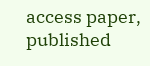access paper, published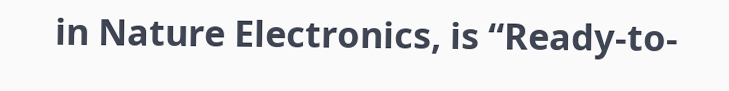in Nature Electronics, is “Ready-to-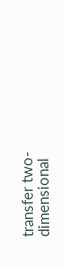transfer two-dimensional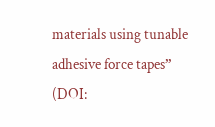materials using tunable adhesive force tapes” (DOI: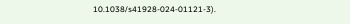10.1038/s41928-024-01121-3).